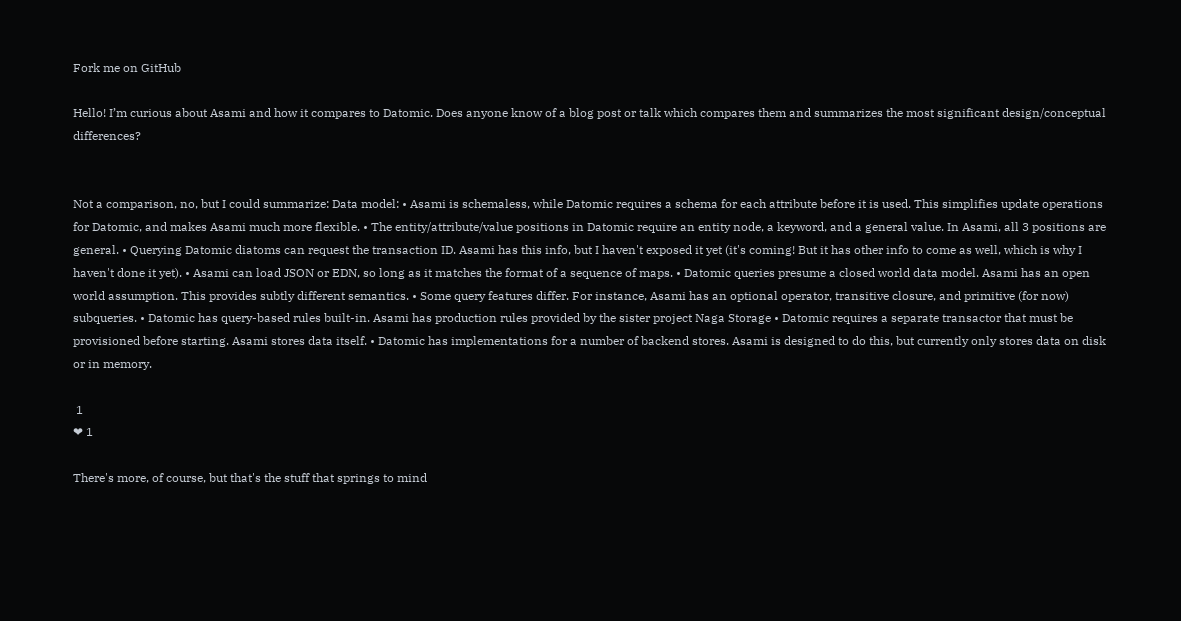Fork me on GitHub

Hello! I’m curious about Asami and how it compares to Datomic. Does anyone know of a blog post or talk which compares them and summarizes the most significant design/conceptual differences?


Not a comparison, no, but I could summarize: Data model: • Asami is schemaless, while Datomic requires a schema for each attribute before it is used. This simplifies update operations for Datomic, and makes Asami much more flexible. • The entity/attribute/value positions in Datomic require an entity node, a keyword, and a general value. In Asami, all 3 positions are general. • Querying Datomic diatoms can request the transaction ID. Asami has this info, but I haven't exposed it yet (it's coming! But it has other info to come as well, which is why I haven't done it yet). • Asami can load JSON or EDN, so long as it matches the format of a sequence of maps. • Datomic queries presume a closed world data model. Asami has an open world assumption. This provides subtly different semantics. • Some query features differ. For instance, Asami has an optional operator, transitive closure, and primitive (for now) subqueries. • Datomic has query-based rules built-in. Asami has production rules provided by the sister project Naga Storage • Datomic requires a separate transactor that must be provisioned before starting. Asami stores data itself. • Datomic has implementations for a number of backend stores. Asami is designed to do this, but currently only stores data on disk or in memory.

 1
❤ 1

There's more, of course, but that's the stuff that springs to mind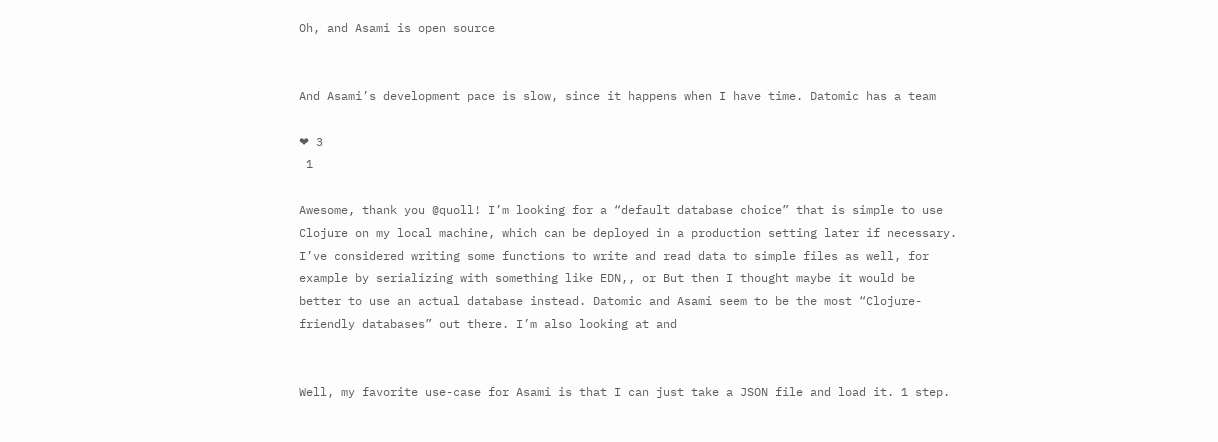Oh, and Asami is open source


And Asami’s development pace is slow, since it happens when I have time. Datomic has a team

❤ 3
 1

Awesome, thank you @quoll! I’m looking for a “default database choice” that is simple to use Clojure on my local machine, which can be deployed in a production setting later if necessary. I’ve considered writing some functions to write and read data to simple files as well, for example by serializing with something like EDN,, or But then I thought maybe it would be better to use an actual database instead. Datomic and Asami seem to be the most “Clojure-friendly databases” out there. I’m also looking at and


Well, my favorite use-case for Asami is that I can just take a JSON file and load it. 1 step.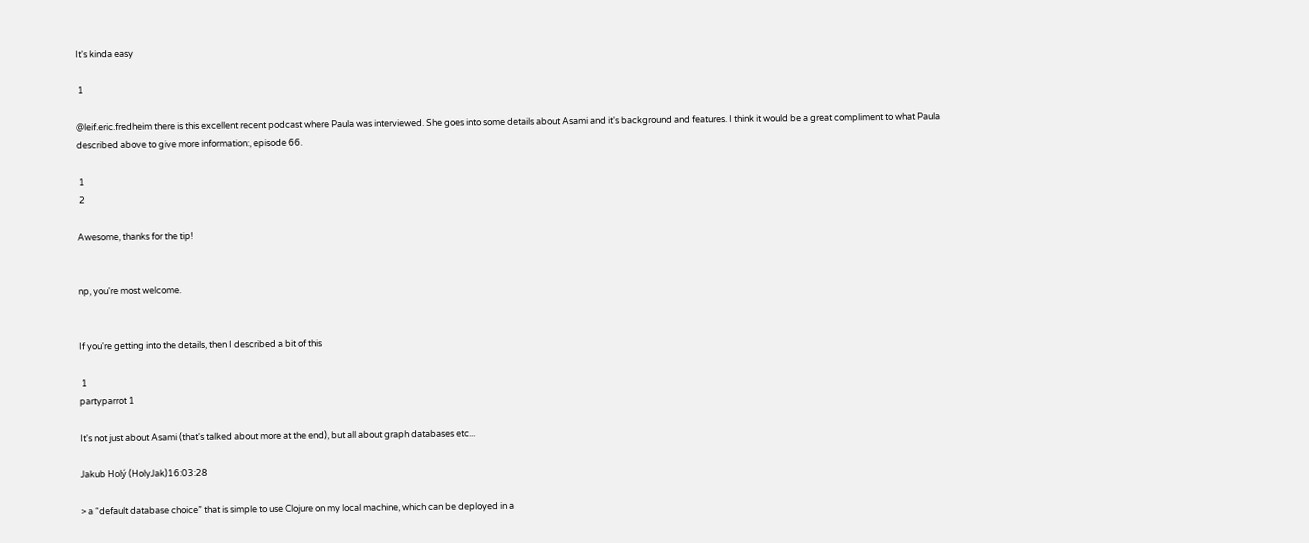It's kinda easy

 1

@leif.eric.fredheim there is this excellent recent podcast where Paula was interviewed. She goes into some details about Asami and it's background and features. I think it would be a great compliment to what Paula described above to give more information:, episode 66.

 1
 2

Awesome, thanks for the tip!


np, you're most welcome.


If you're getting into the details, then I described a bit of this

 1
partyparrot 1

It's not just about Asami (that's talked about more at the end), but all about graph databases etc...

Jakub Holý (HolyJak)16:03:28

> a “default database choice” that is simple to use Clojure on my local machine, which can be deployed in a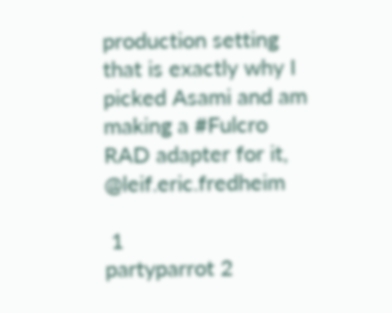production setting that is exactly why I picked Asami and am making a #Fulcro RAD adapter for it, @leif.eric.fredheim

 1
partyparrot 2